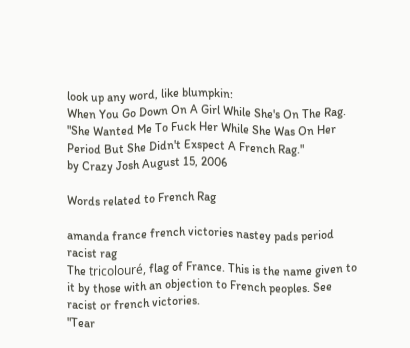look up any word, like blumpkin:
When You Go Down On A Girl While She's On The Rag.
"She Wanted Me To Fuck Her While She Was On Her Period But She Didn't Exspect A French Rag."
by Crazy Josh August 15, 2006

Words related to French Rag

amanda france french victories nastey pads period racist rag
The tricolouré, flag of France. This is the name given to it by those with an objection to French peoples. See racist or french victories.
"Tear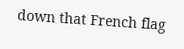down that French flag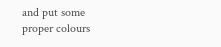and put some proper colours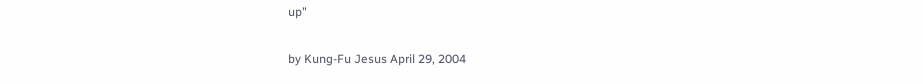up"

by Kung-Fu Jesus April 29, 2004